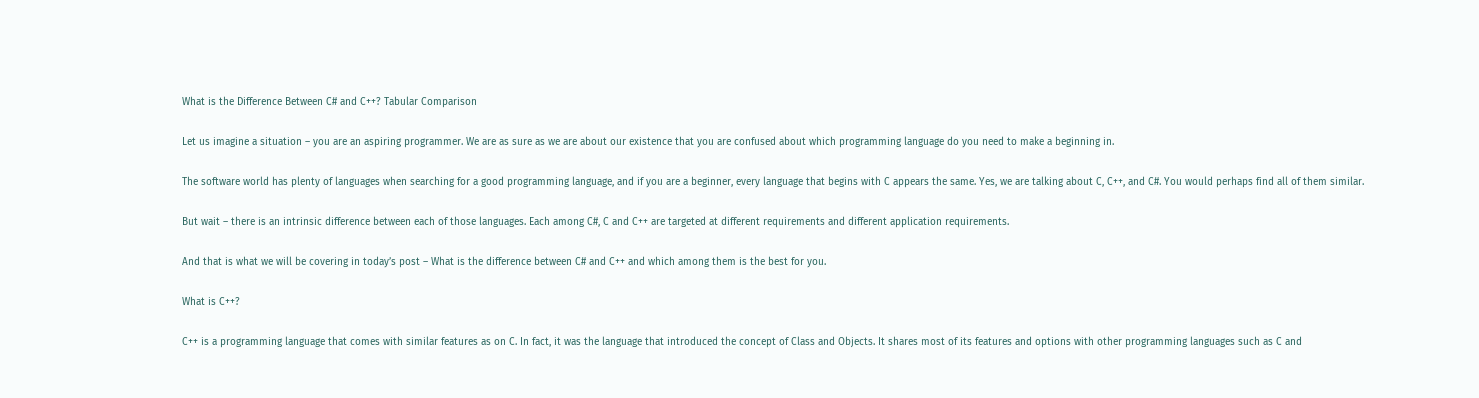What is the Difference Between C# and C++? Tabular Comparison

Let us imagine a situation – you are an aspiring programmer. We are as sure as we are about our existence that you are confused about which programming language do you need to make a beginning in.

The software world has plenty of languages when searching for a good programming language, and if you are a beginner, every language that begins with C appears the same. Yes, we are talking about C, C++, and C#. You would perhaps find all of them similar.

But wait – there is an intrinsic difference between each of those languages. Each among C#, C and C++ are targeted at different requirements and different application requirements.

And that is what we will be covering in today’s post – What is the difference between C# and C++ and which among them is the best for you.

What is C++?

C++ is a programming language that comes with similar features as on C. In fact, it was the language that introduced the concept of Class and Objects. It shares most of its features and options with other programming languages such as C and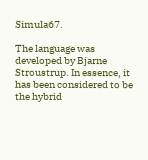Simula67.

The language was developed by Bjarne Stroustrup. In essence, it has been considered to be the hybrid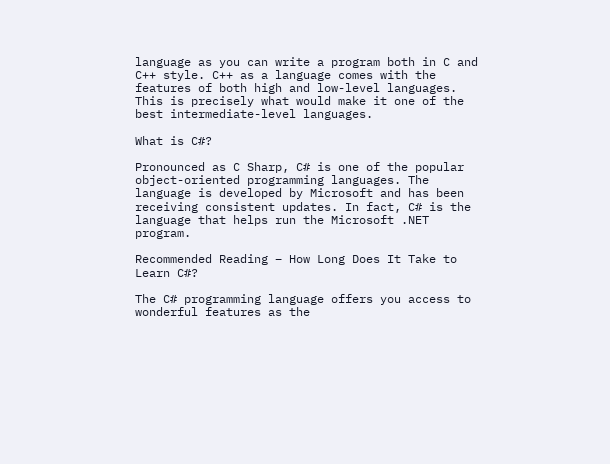language as you can write a program both in C and C++ style. C++ as a language comes with the features of both high and low-level languages. This is precisely what would make it one of the best intermediate-level languages.

What is C#?

Pronounced as C Sharp, C# is one of the popular object-oriented programming languages. The language is developed by Microsoft and has been receiving consistent updates. In fact, C# is the language that helps run the Microsoft .NET program.

Recommended Reading – How Long Does It Take to Learn C#?

The C# programming language offers you access to wonderful features as the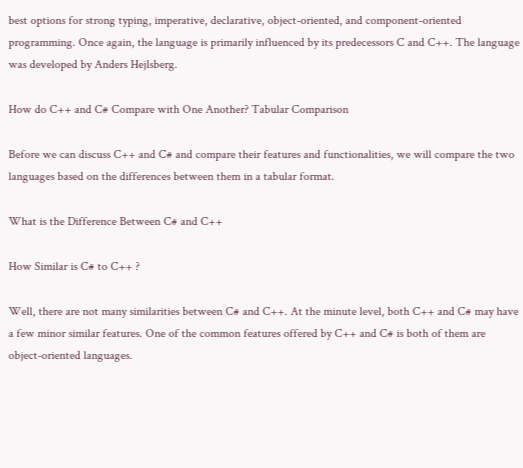best options for strong typing, imperative, declarative, object-oriented, and component-oriented programming. Once again, the language is primarily influenced by its predecessors C and C++. The language was developed by Anders Hejlsberg.

How do C++ and C# Compare with One Another? Tabular Comparison

Before we can discuss C++ and C# and compare their features and functionalities, we will compare the two languages based on the differences between them in a tabular format.

What is the Difference Between C# and C++

How Similar is C# to C++ ?

Well, there are not many similarities between C# and C++. At the minute level, both C++ and C# may have a few minor similar features. One of the common features offered by C++ and C# is both of them are object-oriented languages.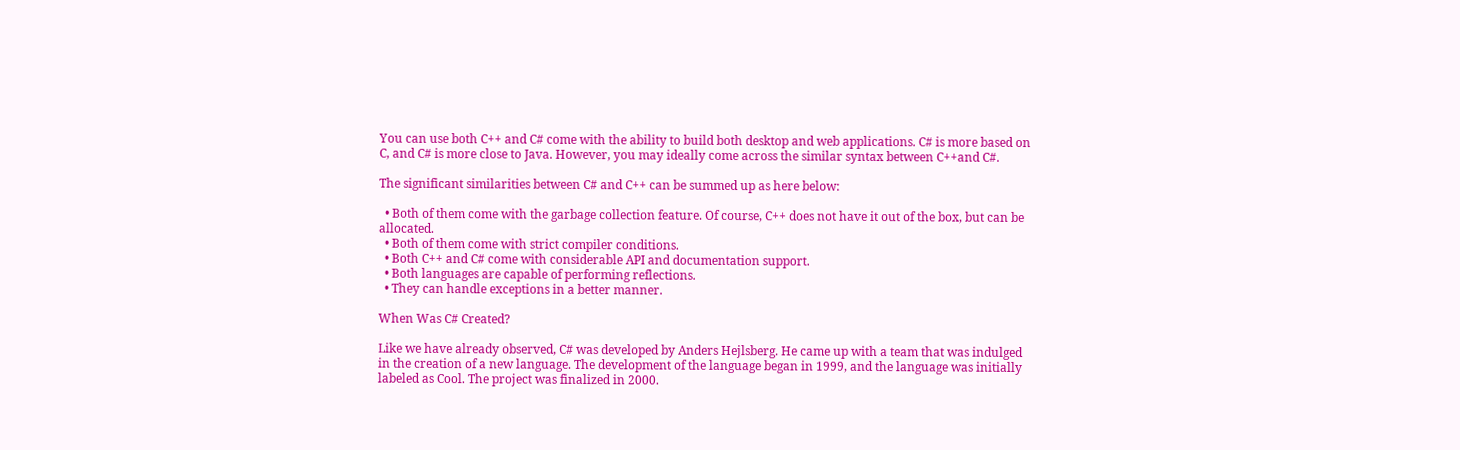You can use both C++ and C# come with the ability to build both desktop and web applications. C# is more based on C, and C# is more close to Java. However, you may ideally come across the similar syntax between C++and C#.

The significant similarities between C# and C++ can be summed up as here below:

  • Both of them come with the garbage collection feature. Of course, C++ does not have it out of the box, but can be allocated.
  • Both of them come with strict compiler conditions.
  • Both C++ and C# come with considerable API and documentation support.
  • Both languages are capable of performing reflections.
  • They can handle exceptions in a better manner.

When Was C# Created?

Like we have already observed, C# was developed by Anders Hejlsberg. He came up with a team that was indulged in the creation of a new language. The development of the language began in 1999, and the language was initially labeled as Cool. The project was finalized in 2000.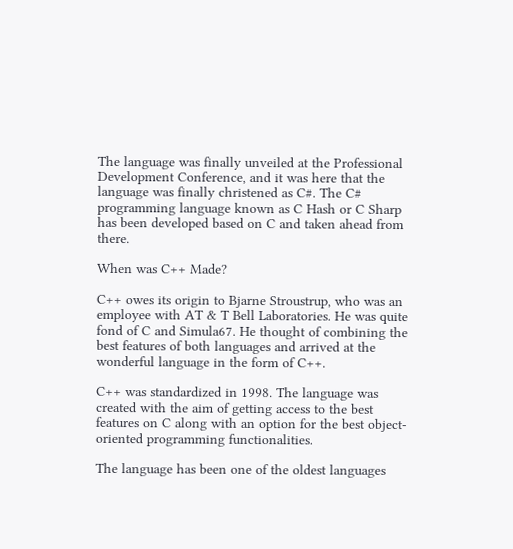The language was finally unveiled at the Professional Development Conference, and it was here that the language was finally christened as C#. The C# programming language known as C Hash or C Sharp has been developed based on C and taken ahead from there.

When was C++ Made?

C++ owes its origin to Bjarne Stroustrup, who was an employee with AT & T Bell Laboratories. He was quite fond of C and Simula67. He thought of combining the best features of both languages and arrived at the wonderful language in the form of C++.

C++ was standardized in 1998. The language was created with the aim of getting access to the best features on C along with an option for the best object-oriented programming functionalities.

The language has been one of the oldest languages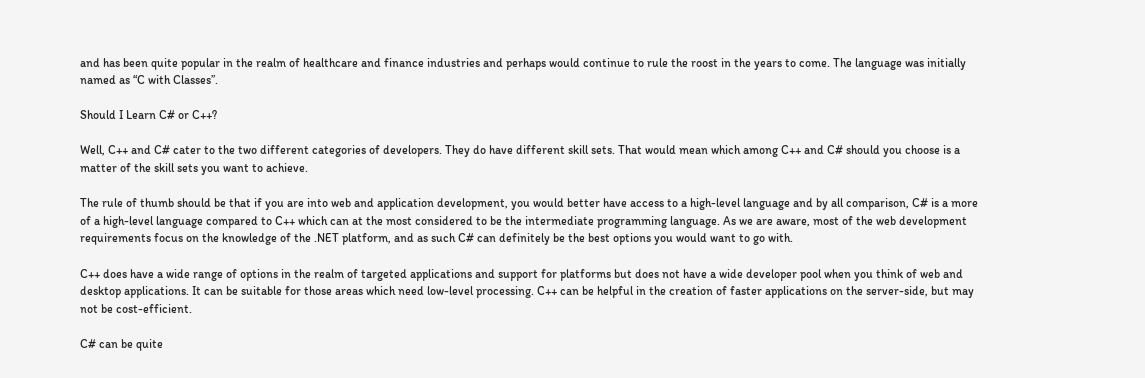and has been quite popular in the realm of healthcare and finance industries and perhaps would continue to rule the roost in the years to come. The language was initially named as “C with Classes”.

Should I Learn C# or C++?

Well, C++ and C# cater to the two different categories of developers. They do have different skill sets. That would mean which among C++ and C# should you choose is a matter of the skill sets you want to achieve.

The rule of thumb should be that if you are into web and application development, you would better have access to a high-level language and by all comparison, C# is a more of a high-level language compared to C++ which can at the most considered to be the intermediate programming language. As we are aware, most of the web development requirements focus on the knowledge of the .NET platform, and as such C# can definitely be the best options you would want to go with.

C++ does have a wide range of options in the realm of targeted applications and support for platforms but does not have a wide developer pool when you think of web and desktop applications. It can be suitable for those areas which need low-level processing. C++ can be helpful in the creation of faster applications on the server-side, but may not be cost-efficient.

C# can be quite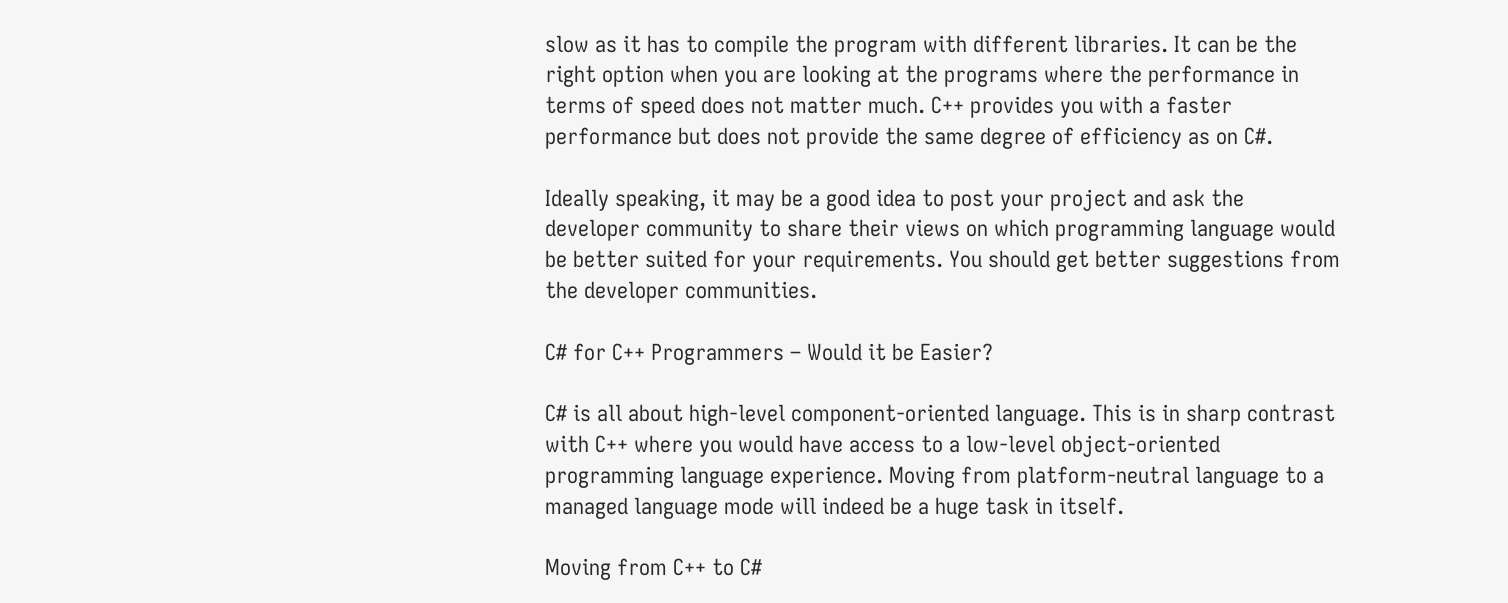slow as it has to compile the program with different libraries. It can be the right option when you are looking at the programs where the performance in terms of speed does not matter much. C++ provides you with a faster performance but does not provide the same degree of efficiency as on C#.

Ideally speaking, it may be a good idea to post your project and ask the developer community to share their views on which programming language would be better suited for your requirements. You should get better suggestions from the developer communities.

C# for C++ Programmers – Would it be Easier?

C# is all about high-level component-oriented language. This is in sharp contrast with C++ where you would have access to a low-level object-oriented programming language experience. Moving from platform-neutral language to a managed language mode will indeed be a huge task in itself.

Moving from C++ to C#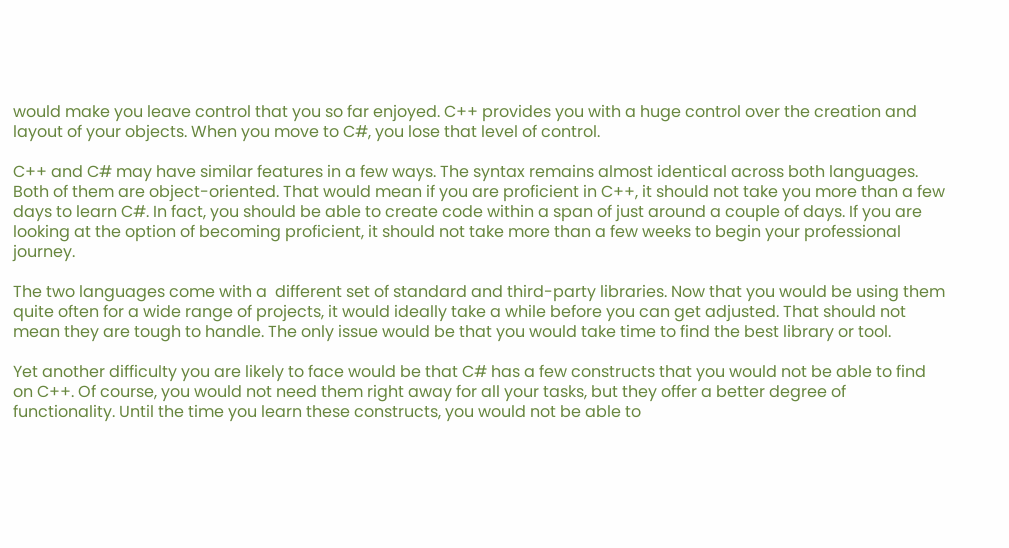would make you leave control that you so far enjoyed. C++ provides you with a huge control over the creation and layout of your objects. When you move to C#, you lose that level of control.

C++ and C# may have similar features in a few ways. The syntax remains almost identical across both languages. Both of them are object-oriented. That would mean if you are proficient in C++, it should not take you more than a few days to learn C#. In fact, you should be able to create code within a span of just around a couple of days. If you are looking at the option of becoming proficient, it should not take more than a few weeks to begin your professional journey.

The two languages come with a  different set of standard and third-party libraries. Now that you would be using them quite often for a wide range of projects, it would ideally take a while before you can get adjusted. That should not mean they are tough to handle. The only issue would be that you would take time to find the best library or tool.

Yet another difficulty you are likely to face would be that C# has a few constructs that you would not be able to find on C++. Of course, you would not need them right away for all your tasks, but they offer a better degree of functionality. Until the time you learn these constructs, you would not be able to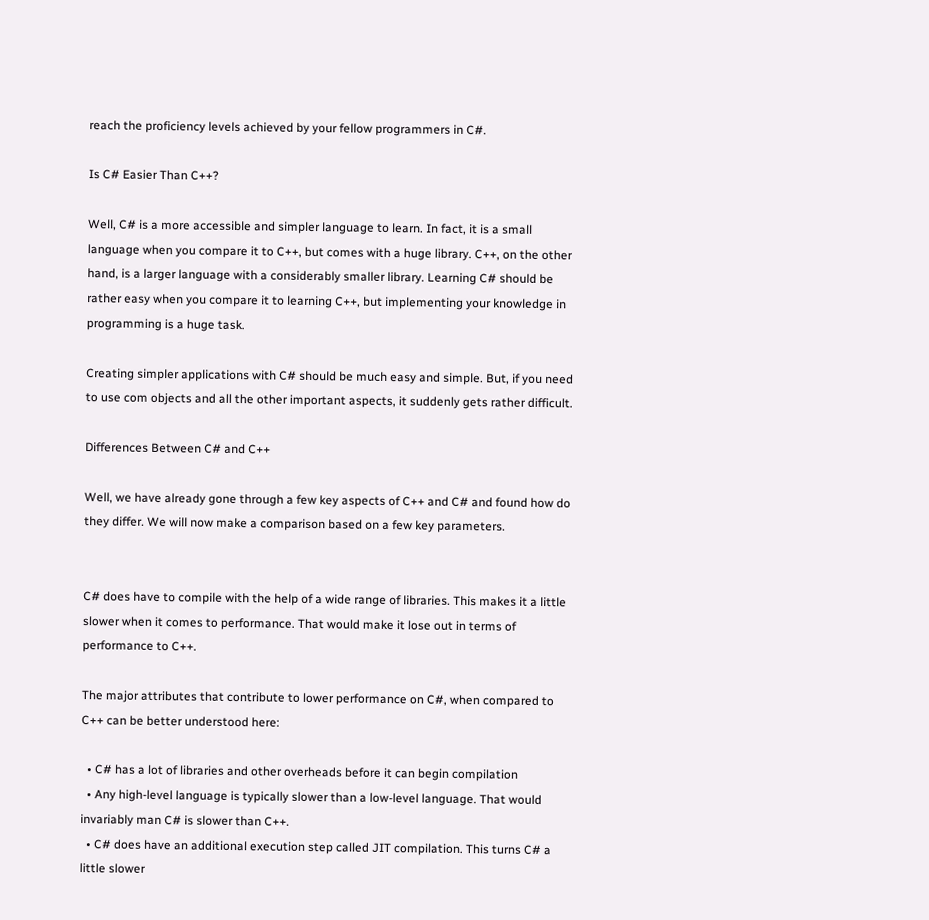reach the proficiency levels achieved by your fellow programmers in C#.

Is C# Easier Than C++?

Well, C# is a more accessible and simpler language to learn. In fact, it is a small language when you compare it to C++, but comes with a huge library. C++, on the other hand, is a larger language with a considerably smaller library. Learning C# should be rather easy when you compare it to learning C++, but implementing your knowledge in programming is a huge task.

Creating simpler applications with C# should be much easy and simple. But, if you need to use com objects and all the other important aspects, it suddenly gets rather difficult.

Differences Between C# and C++

Well, we have already gone through a few key aspects of C++ and C# and found how do they differ. We will now make a comparison based on a few key parameters.


C# does have to compile with the help of a wide range of libraries. This makes it a little slower when it comes to performance. That would make it lose out in terms of performance to C++.

The major attributes that contribute to lower performance on C#, when compared to C++ can be better understood here:

  • C# has a lot of libraries and other overheads before it can begin compilation
  • Any high-level language is typically slower than a low-level language. That would invariably man C# is slower than C++.
  • C# does have an additional execution step called JIT compilation. This turns C# a little slower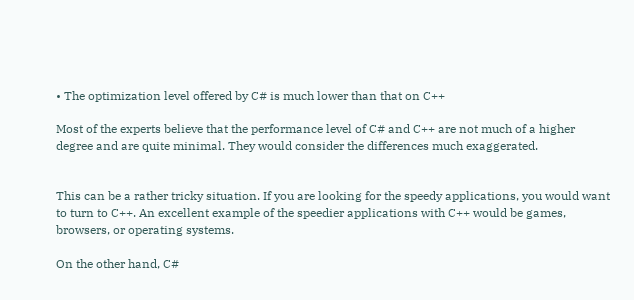• The optimization level offered by C# is much lower than that on C++

Most of the experts believe that the performance level of C# and C++ are not much of a higher degree and are quite minimal. They would consider the differences much exaggerated.


This can be a rather tricky situation. If you are looking for the speedy applications, you would want to turn to C++. An excellent example of the speedier applications with C++ would be games, browsers, or operating systems.

On the other hand, C#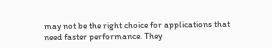may not be the right choice for applications that need faster performance. They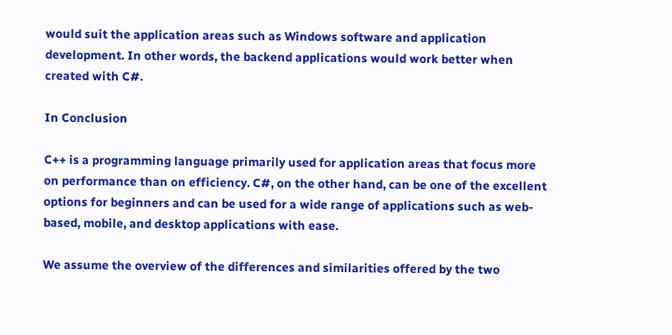would suit the application areas such as Windows software and application development. In other words, the backend applications would work better when created with C#.

In Conclusion

C++ is a programming language primarily used for application areas that focus more on performance than on efficiency. C#, on the other hand, can be one of the excellent options for beginners and can be used for a wide range of applications such as web-based, mobile, and desktop applications with ease.

We assume the overview of the differences and similarities offered by the two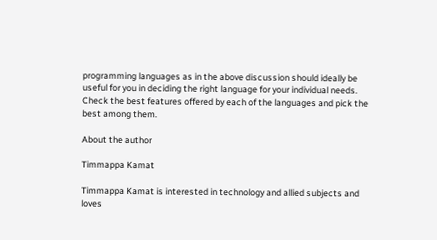programming languages as in the above discussion should ideally be useful for you in deciding the right language for your individual needs. Check the best features offered by each of the languages and pick the best among them.

About the author

Timmappa Kamat

Timmappa Kamat is interested in technology and allied subjects and loves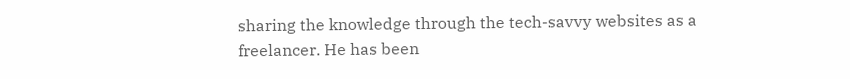sharing the knowledge through the tech-savvy websites as a freelancer. He has been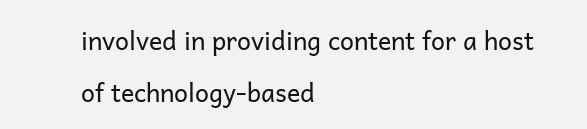involved in providing content for a host of technology-based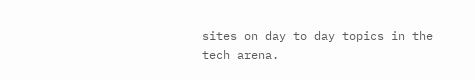sites on day to day topics in the tech arena.